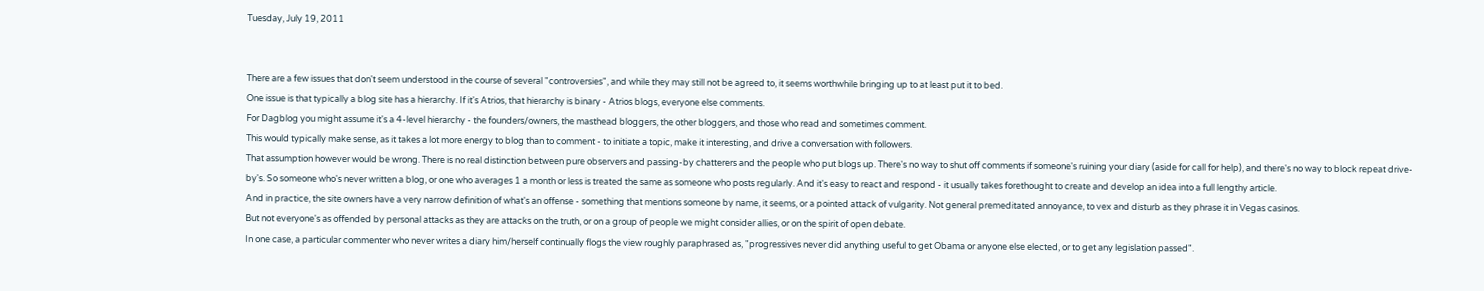Tuesday, July 19, 2011


There are a few issues that don't seem understood in the course of several "controversies", and while they may still not be agreed to, it seems worthwhile bringing up to at least put it to bed.
One issue is that typically a blog site has a hierarchy. If it's Atrios, that hierarchy is binary - Atrios blogs, everyone else comments.
For Dagblog you might assume it's a 4-level hierarchy - the founders/owners, the masthead bloggers, the other bloggers, and those who read and sometimes comment.
This would typically make sense, as it takes a lot more energy to blog than to comment - to initiate a topic, make it interesting, and drive a conversation with followers.
That assumption however would be wrong. There is no real distinction between pure observers and passing-by chatterers and the people who put blogs up. There's no way to shut off comments if someone's ruining your diary (aside for call for help), and there's no way to block repeat drive-by's. So someone who's never written a blog, or one who averages 1 a month or less is treated the same as someone who posts regularly. And it's easy to react and respond - it usually takes forethought to create and develop an idea into a full lengthy article.
And in practice, the site owners have a very narrow definition of what's an offense - something that mentions someone by name, it seems, or a pointed attack of vulgarity. Not general premeditated annoyance, to vex and disturb as they phrase it in Vegas casinos.
But not everyone's as offended by personal attacks as they are attacks on the truth, or on a group of people we might consider allies, or on the spirit of open debate.
In one case, a particular commenter who never writes a diary him/herself continually flogs the view roughly paraphrased as, "progressives never did anything useful to get Obama or anyone else elected, or to get any legislation passed".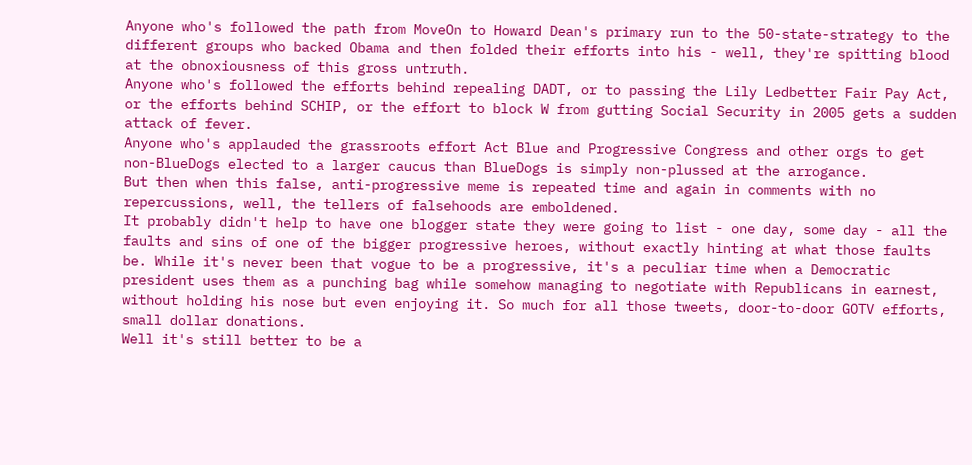Anyone who's followed the path from MoveOn to Howard Dean's primary run to the 50-state-strategy to the different groups who backed Obama and then folded their efforts into his - well, they're spitting blood at the obnoxiousness of this gross untruth.
Anyone who's followed the efforts behind repealing DADT, or to passing the Lily Ledbetter Fair Pay Act, or the efforts behind SCHIP, or the effort to block W from gutting Social Security in 2005 gets a sudden attack of fever.
Anyone who's applauded the grassroots effort Act Blue and Progressive Congress and other orgs to get non-BlueDogs elected to a larger caucus than BlueDogs is simply non-plussed at the arrogance.
But then when this false, anti-progressive meme is repeated time and again in comments with no repercussions, well, the tellers of falsehoods are emboldened.
It probably didn't help to have one blogger state they were going to list - one day, some day - all the faults and sins of one of the bigger progressive heroes, without exactly hinting at what those faults be. While it's never been that vogue to be a progressive, it's a peculiar time when a Democratic president uses them as a punching bag while somehow managing to negotiate with Republicans in earnest, without holding his nose but even enjoying it. So much for all those tweets, door-to-door GOTV efforts, small dollar donations.
Well it's still better to be a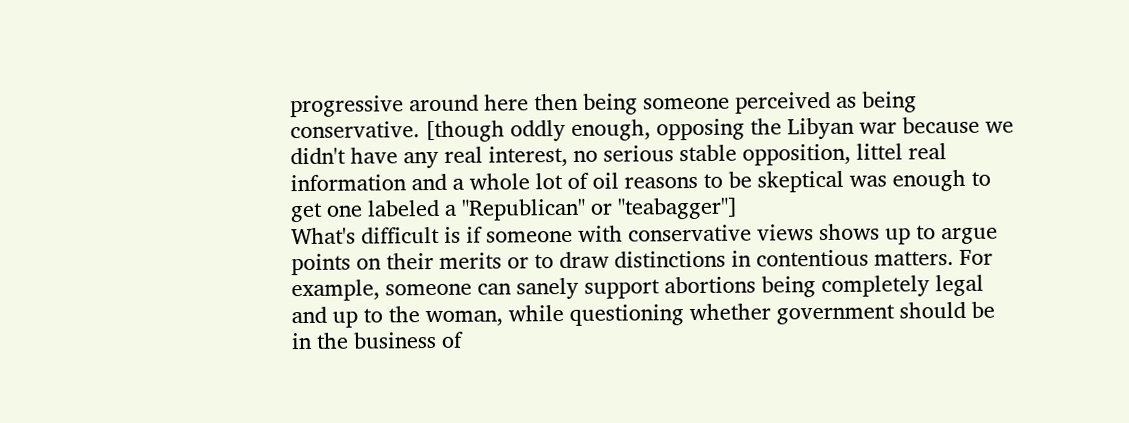progressive around here then being someone perceived as being conservative. [though oddly enough, opposing the Libyan war because we didn't have any real interest, no serious stable opposition, littel real information and a whole lot of oil reasons to be skeptical was enough to get one labeled a "Republican" or "teabagger"]
What's difficult is if someone with conservative views shows up to argue points on their merits or to draw distinctions in contentious matters. For example, someone can sanely support abortions being completely legal and up to the woman, while questioning whether government should be in the business of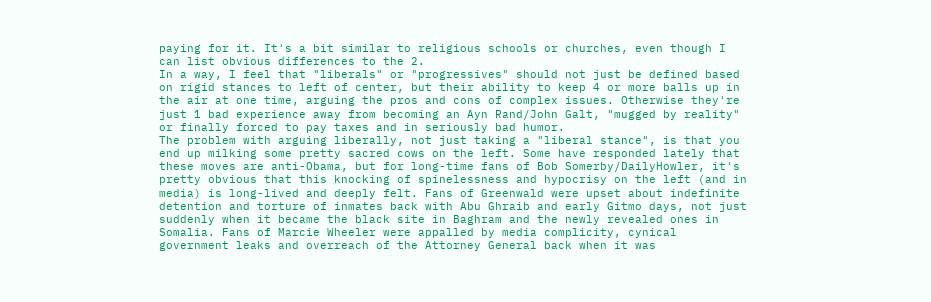paying for it. It's a bit similar to religious schools or churches, even though I can list obvious differences to the 2.
In a way, I feel that "liberals" or "progressives" should not just be defined based on rigid stances to left of center, but their ability to keep 4 or more balls up in the air at one time, arguing the pros and cons of complex issues. Otherwise they're just 1 bad experience away from becoming an Ayn Rand/John Galt, "mugged by reality" or finally forced to pay taxes and in seriously bad humor.
The problem with arguing liberally, not just taking a "liberal stance", is that you end up milking some pretty sacred cows on the left. Some have responded lately that these moves are anti-Obama, but for long-time fans of Bob Somerby/DailyHowler, it's pretty obvious that this knocking of spinelessness and hypocrisy on the left (and in media) is long-lived and deeply felt. Fans of Greenwald were upset about indefinite detention and torture of inmates back with Abu Ghraib and early Gitmo days, not just suddenly when it became the black site in Baghram and the newly revealed ones in Somalia. Fans of Marcie Wheeler were appalled by media complicity, cynical government leaks and overreach of the Attorney General back when it was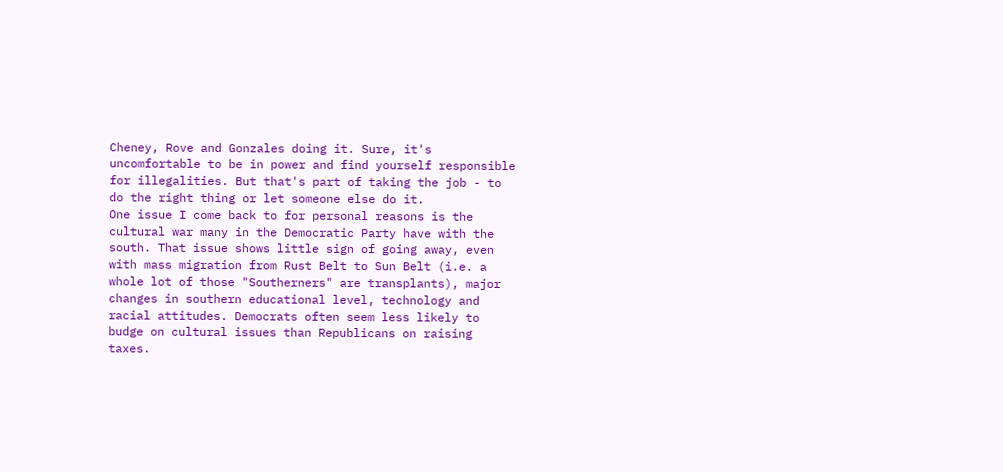Cheney, Rove and Gonzales doing it. Sure, it's uncomfortable to be in power and find yourself responsible for illegalities. But that's part of taking the job - to do the right thing or let someone else do it.
One issue I come back to for personal reasons is the cultural war many in the Democratic Party have with the south. That issue shows little sign of going away, even with mass migration from Rust Belt to Sun Belt (i.e. a whole lot of those "Southerners" are transplants), major changes in southern educational level, technology and racial attitudes. Democrats often seem less likely to budge on cultural issues than Republicans on raising taxes.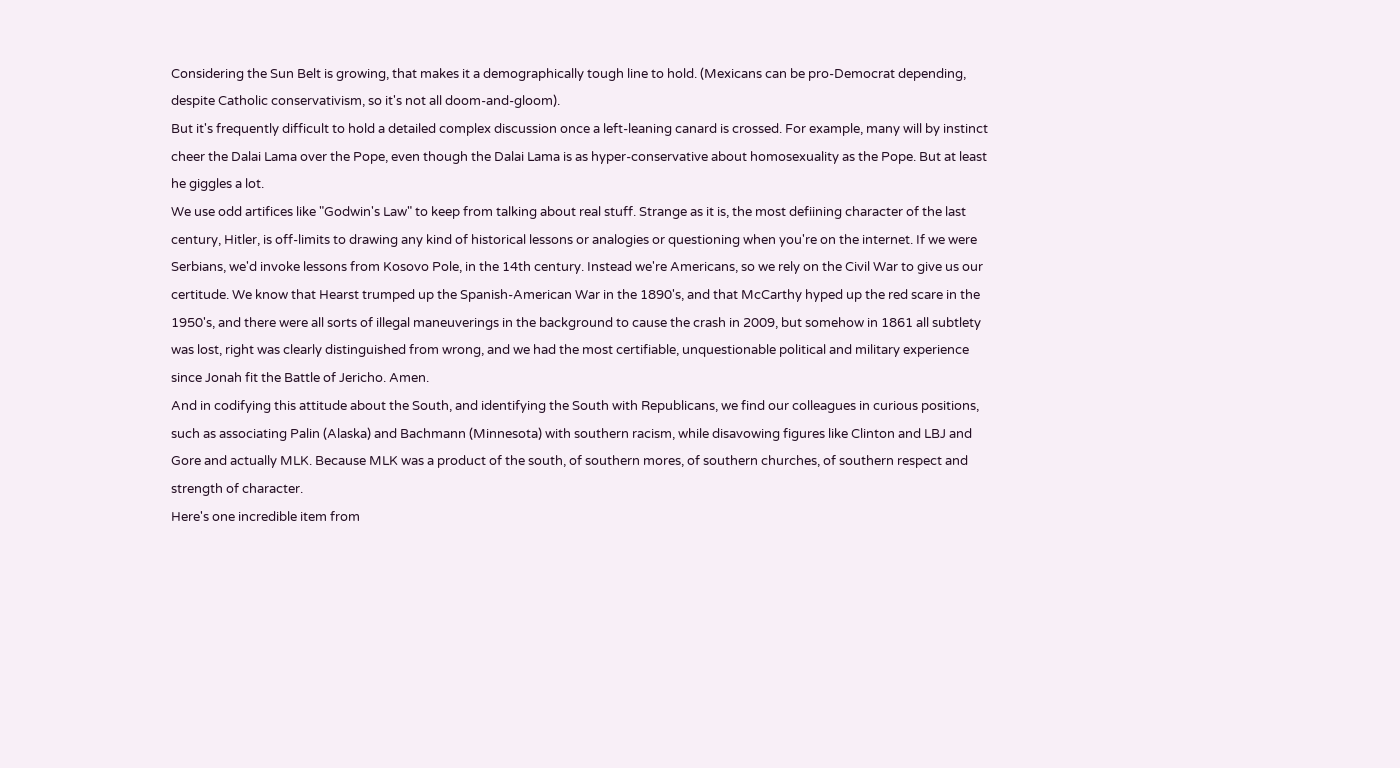Considering the Sun Belt is growing, that makes it a demographically tough line to hold. (Mexicans can be pro-Democrat depending, despite Catholic conservativism, so it's not all doom-and-gloom).
But it's frequently difficult to hold a detailed complex discussion once a left-leaning canard is crossed. For example, many will by instinct cheer the Dalai Lama over the Pope, even though the Dalai Lama is as hyper-conservative about homosexuality as the Pope. But at least he giggles a lot.
We use odd artifices like "Godwin's Law" to keep from talking about real stuff. Strange as it is, the most defiining character of the last century, Hitler, is off-limits to drawing any kind of historical lessons or analogies or questioning when you're on the internet. If we were Serbians, we'd invoke lessons from Kosovo Pole, in the 14th century. Instead we're Americans, so we rely on the Civil War to give us our certitude. We know that Hearst trumped up the Spanish-American War in the 1890's, and that McCarthy hyped up the red scare in the 1950's, and there were all sorts of illegal maneuverings in the background to cause the crash in 2009, but somehow in 1861 all subtlety was lost, right was clearly distinguished from wrong, and we had the most certifiable, unquestionable political and military experience since Jonah fit the Battle of Jericho. Amen.
And in codifying this attitude about the South, and identifying the South with Republicans, we find our colleagues in curious positions, such as associating Palin (Alaska) and Bachmann (Minnesota) with southern racism, while disavowing figures like Clinton and LBJ and Gore and actually MLK. Because MLK was a product of the south, of southern mores, of southern churches, of southern respect and strength of character.
Here's one incredible item from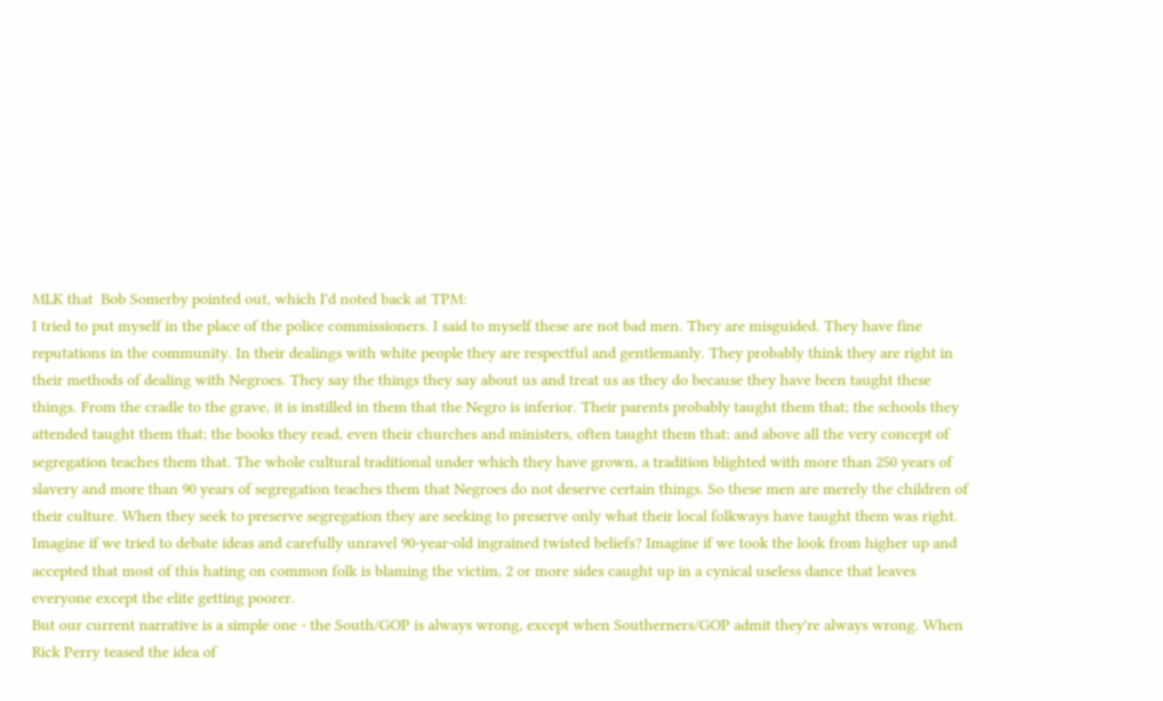MLK that  Bob Somerby pointed out, which I'd noted back at TPM:
I tried to put myself in the place of the police commissioners. I said to myself these are not bad men. They are misguided. They have fine reputations in the community. In their dealings with white people they are respectful and gentlemanly. They probably think they are right in their methods of dealing with Negroes. They say the things they say about us and treat us as they do because they have been taught these things. From the cradle to the grave, it is instilled in them that the Negro is inferior. Their parents probably taught them that; the schools they attended taught them that; the books they read, even their churches and ministers, often taught them that; and above all the very concept of segregation teaches them that. The whole cultural traditional under which they have grown, a tradition blighted with more than 250 years of slavery and more than 90 years of segregation teaches them that Negroes do not deserve certain things. So these men are merely the children of their culture. When they seek to preserve segregation they are seeking to preserve only what their local folkways have taught them was right.
Imagine if we tried to debate ideas and carefully unravel 90-year-old ingrained twisted beliefs? Imagine if we took the look from higher up and accepted that most of this hating on common folk is blaming the victim, 2 or more sides caught up in a cynical useless dance that leaves everyone except the elite getting poorer.
But our current narrative is a simple one - the South/GOP is always wrong, except when Southerners/GOP admit they're always wrong. When Rick Perry teased the idea of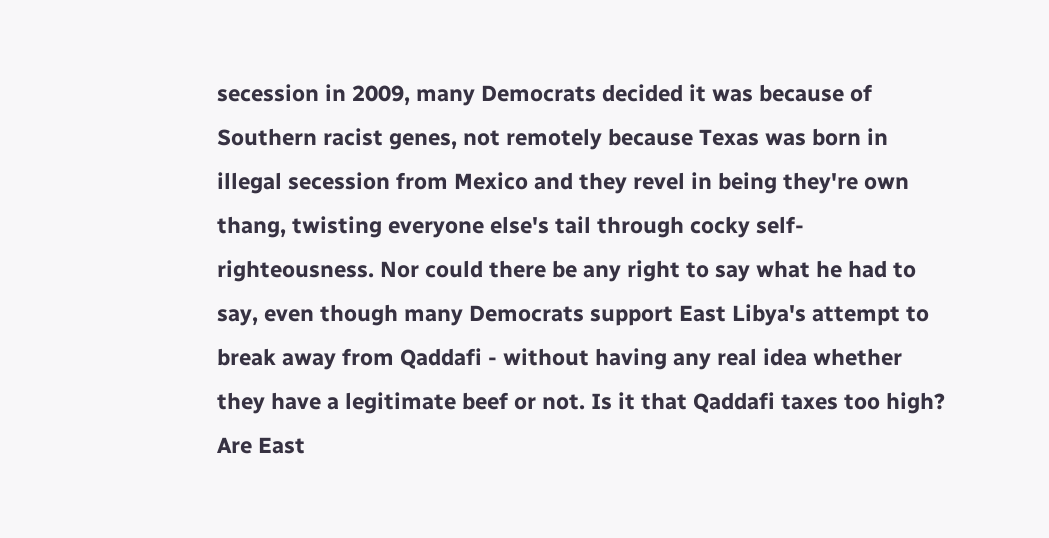secession in 2009, many Democrats decided it was because of Southern racist genes, not remotely because Texas was born in illegal secession from Mexico and they revel in being they're own thang, twisting everyone else's tail through cocky self-righteousness. Nor could there be any right to say what he had to say, even though many Democrats support East Libya's attempt to break away from Qaddafi - without having any real idea whether they have a legitimate beef or not. Is it that Qaddafi taxes too high? Are East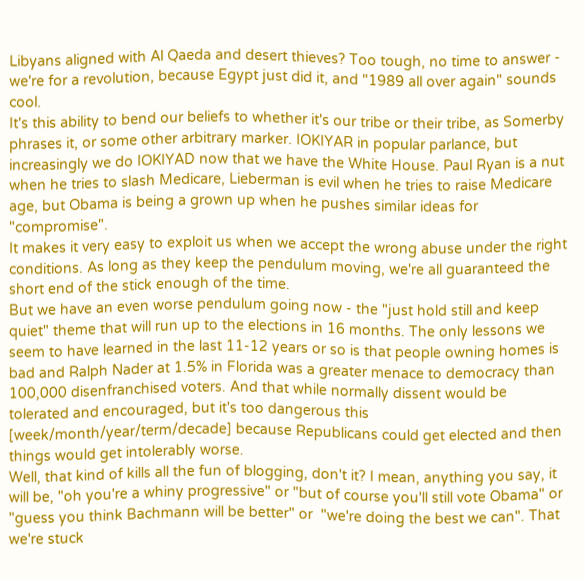Libyans aligned with Al Qaeda and desert thieves? Too tough, no time to answer - we're for a revolution, because Egypt just did it, and "1989 all over again" sounds cool.
It's this ability to bend our beliefs to whether it's our tribe or their tribe, as Somerby phrases it, or some other arbitrary marker. IOKIYAR in popular parlance, but increasingly we do IOKIYAD now that we have the White House. Paul Ryan is a nut when he tries to slash Medicare, Lieberman is evil when he tries to raise Medicare age, but Obama is being a grown up when he pushes similar ideas for "compromise".
It makes it very easy to exploit us when we accept the wrong abuse under the right conditions. As long as they keep the pendulum moving, we're all guaranteed the short end of the stick enough of the time.
But we have an even worse pendulum going now - the "just hold still and keep quiet" theme that will run up to the elections in 16 months. The only lessons we seem to have learned in the last 11-12 years or so is that people owning homes is bad and Ralph Nader at 1.5% in Florida was a greater menace to democracy than 100,000 disenfranchised voters. And that while normally dissent would be tolerated and encouraged, but it's too dangerous this [week/month/year/term/decade] because Republicans could get elected and then things would get intolerably worse.
Well, that kind of kills all the fun of blogging, don't it? I mean, anything you say, it will be, "oh you're a whiny progressive" or "but of course you'll still vote Obama" or "guess you think Bachmann will be better" or  "we're doing the best we can". That we're stuck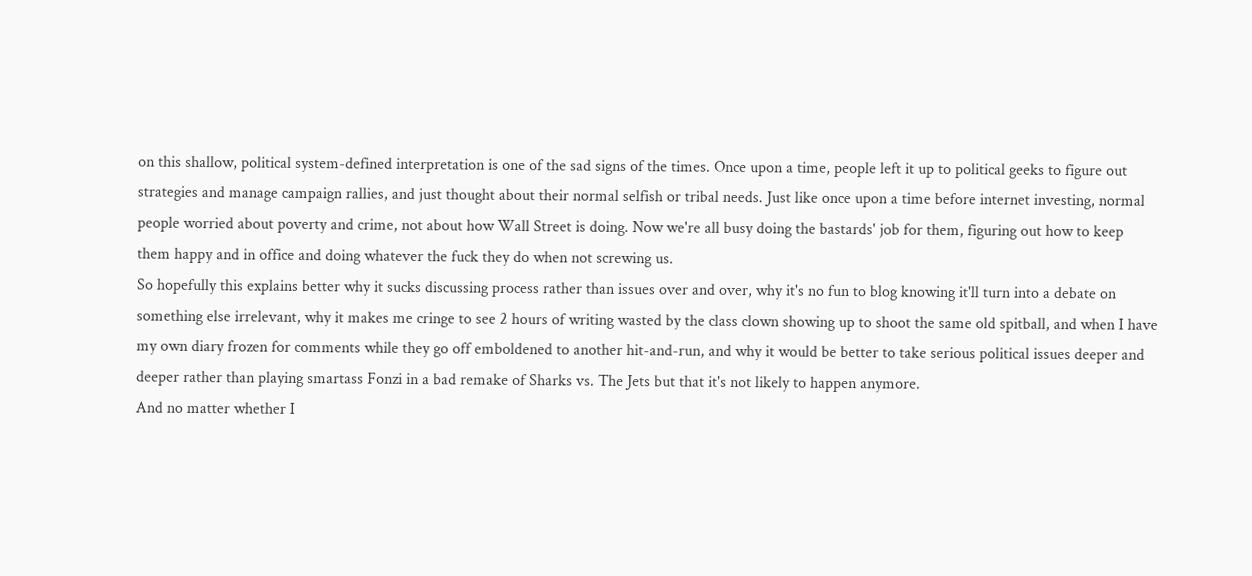on this shallow, political system-defined interpretation is one of the sad signs of the times. Once upon a time, people left it up to political geeks to figure out strategies and manage campaign rallies, and just thought about their normal selfish or tribal needs. Just like once upon a time before internet investing, normal people worried about poverty and crime, not about how Wall Street is doing. Now we're all busy doing the bastards' job for them, figuring out how to keep them happy and in office and doing whatever the fuck they do when not screwing us.
So hopefully this explains better why it sucks discussing process rather than issues over and over, why it's no fun to blog knowing it'll turn into a debate on something else irrelevant, why it makes me cringe to see 2 hours of writing wasted by the class clown showing up to shoot the same old spitball, and when I have my own diary frozen for comments while they go off emboldened to another hit-and-run, and why it would be better to take serious political issues deeper and deeper rather than playing smartass Fonzi in a bad remake of Sharks vs. The Jets but that it's not likely to happen anymore.
And no matter whether I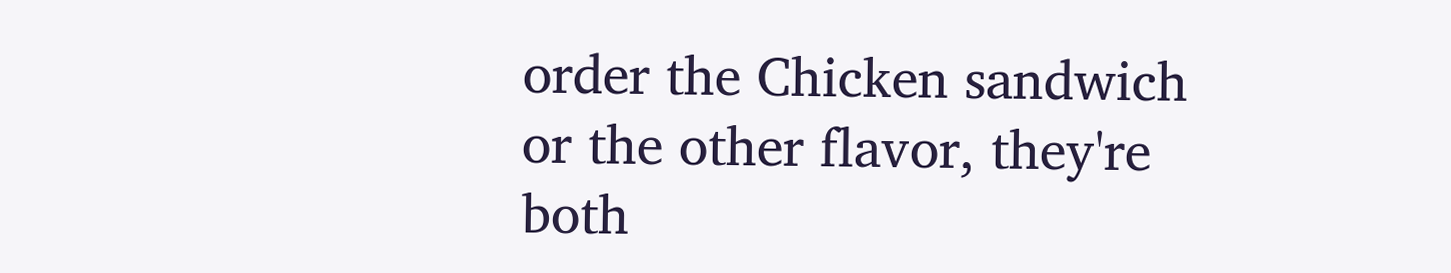order the Chicken sandwich or the other flavor, they're both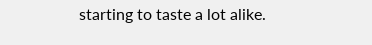starting to taste a lot alike.